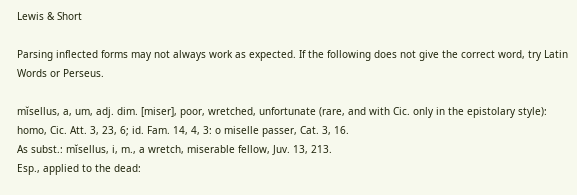Lewis & Short

Parsing inflected forms may not always work as expected. If the following does not give the correct word, try Latin Words or Perseus.

mĭsellus, a, um, adj. dim. [miser], poor, wretched, unfortunate (rare, and with Cic. only in the epistolary style): homo, Cic. Att. 3, 23, 6; id. Fam. 14, 4, 3: o miselle passer, Cat. 3, 16.
As subst.: mĭsellus, i, m., a wretch, miserable fellow, Juv. 13, 213.
Esp., applied to the dead: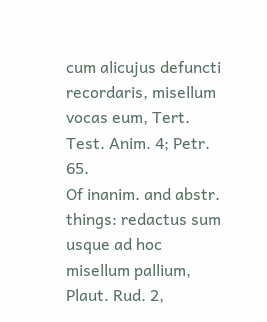cum alicujus defuncti recordaris, misellum vocas eum, Tert. Test. Anim. 4; Petr. 65.
Of inanim. and abstr. things: redactus sum usque ad hoc misellum pallium, Plaut. Rud. 2,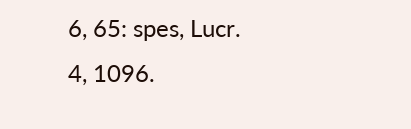6, 65: spes, Lucr. 4, 1096.